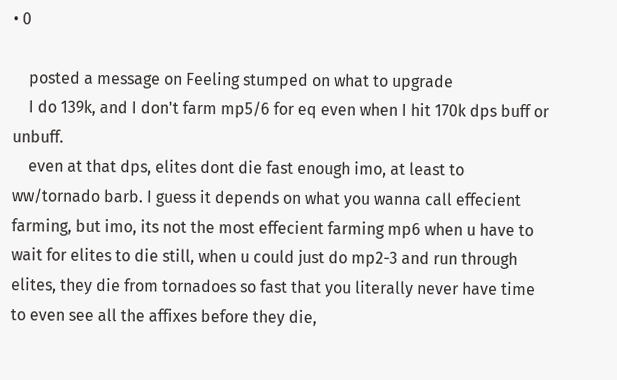• 0

    posted a message on Feeling stumped on what to upgrade
    I do 139k, and I don't farm mp5/6 for eq even when I hit 170k dps buff or unbuff.
    even at that dps, elites dont die fast enough imo, at least to ww/tornado barb. I guess it depends on what you wanna call effecient farming, but imo, its not the most effecient farming mp6 when u have to wait for elites to die still, when u could just do mp2-3 and run through elites, they die from tornadoes so fast that you literally never have time to even see all the affixes before they die,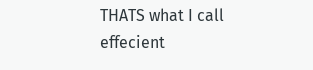THATS what I call effecient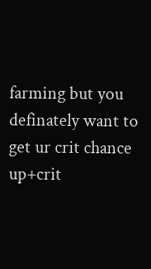farming but you definately want to get ur crit chance up+crit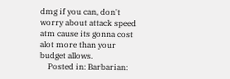dmg if you can, don't worry about attack speed atm cause its gonna cost alot more than your budget allows.
    Posted in: Barbarian: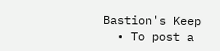Bastion's Keep
  • To post a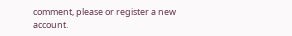comment, please or register a new account.